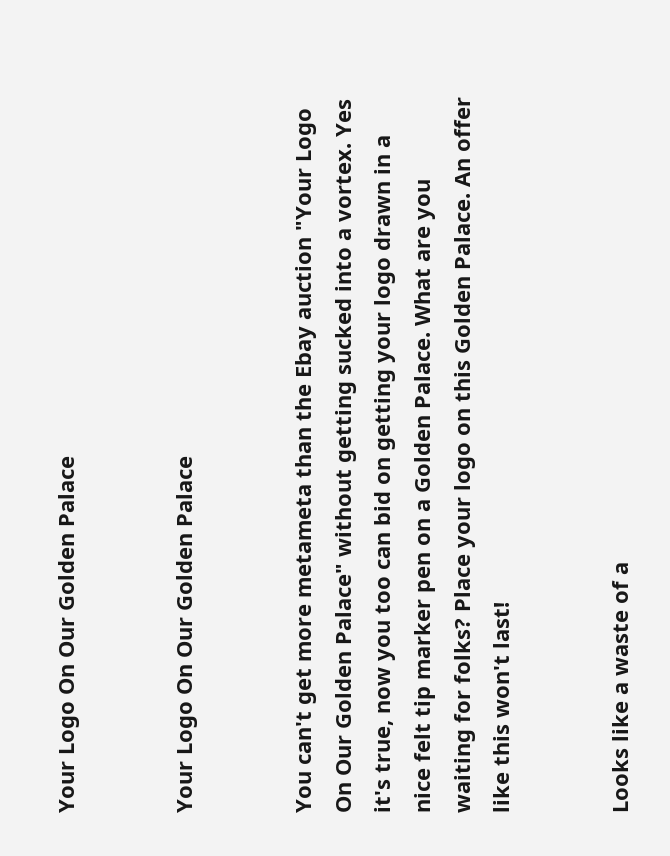Your Logo On Our Golden Palace


Your Logo On Our Golden Palace


You can't get more metameta than the Ebay auction "Your Logo On Our Golden Palace" without getting sucked into a vortex. Yes it's true, now you too can bid on getting your logo drawn in a nice felt tip marker pen on a Golden Palace. What are you waiting for folks? Place your logo on this Golden Palace. An offer like this won't last!


Looks like a waste of a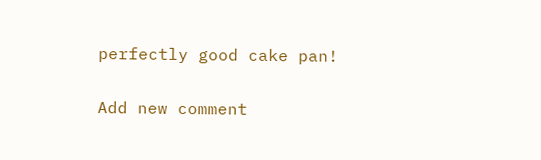perfectly good cake pan!

Add new comment